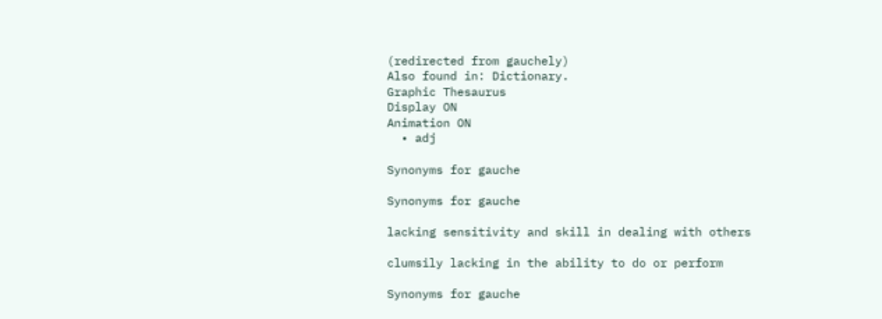(redirected from gauchely)
Also found in: Dictionary.
Graphic Thesaurus
Display ON
Animation ON
  • adj

Synonyms for gauche

Synonyms for gauche

lacking sensitivity and skill in dealing with others

clumsily lacking in the ability to do or perform

Synonyms for gauche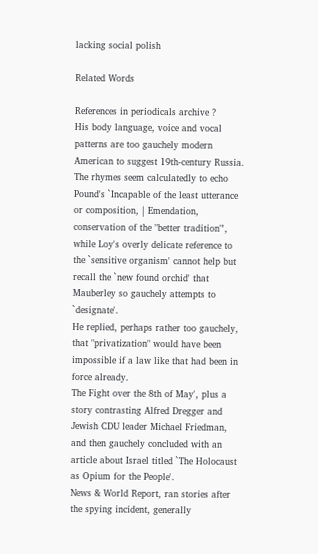lacking social polish

Related Words

References in periodicals archive ?
His body language, voice and vocal patterns are too gauchely modern American to suggest 19th-century Russia.
The rhymes seem calculatedly to echo Pound's `Incapable of the least utterance or composition, | Emendation, conservation of the "better tradition"', while Loy's overly delicate reference to the `sensitive organism' cannot help but recall the `new found orchid' that Mauberley so gauchely attempts to `designate'.
He replied, perhaps rather too gauchely, that "privatization" would have been impossible if a law like that had been in force already.
The Fight over the 8th of May', plus a story contrasting Alfred Dregger and Jewish CDU leader Michael Friedman, and then gauchely concluded with an article about Israel titled `The Holocaust as Opium for the People'.
News & World Report, ran stories after the spying incident, generally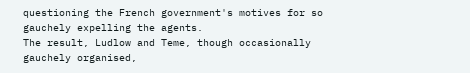questioning the French government's motives for so gauchely expelling the agents.
The result, Ludlow and Teme, though occasionally gauchely organised,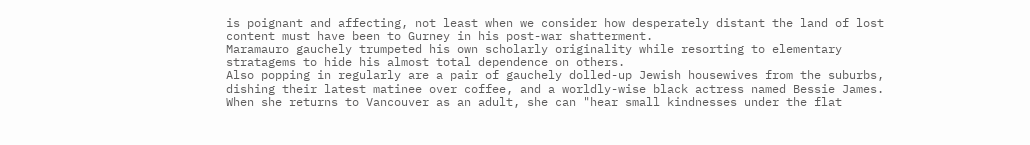is poignant and affecting, not least when we consider how desperately distant the land of lost content must have been to Gurney in his post-war shatterment.
Maramauro gauchely trumpeted his own scholarly originality while resorting to elementary stratagems to hide his almost total dependence on others.
Also popping in regularly are a pair of gauchely dolled-up Jewish housewives from the suburbs, dishing their latest matinee over coffee, and a worldly-wise black actress named Bessie James.
When she returns to Vancouver as an adult, she can "hear small kindnesses under the flat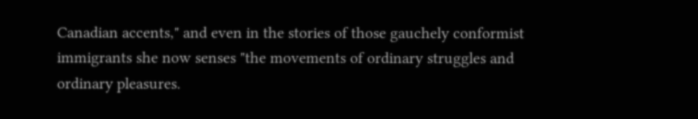Canadian accents," and even in the stories of those gauchely conformist immigrants she now senses "the movements of ordinary struggles and ordinary pleasures.